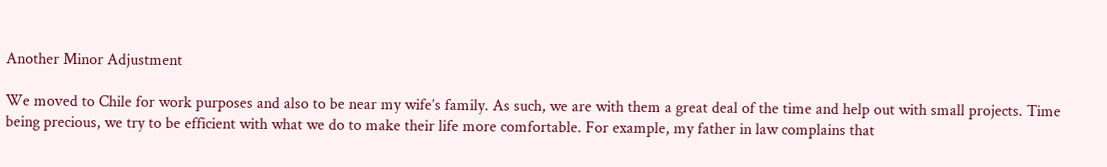Another Minor Adjustment

We moved to Chile for work purposes and also to be near my wife’s family. As such, we are with them a great deal of the time and help out with small projects. Time being precious, we try to be efficient with what we do to make their life more comfortable. For example, my father in law complains that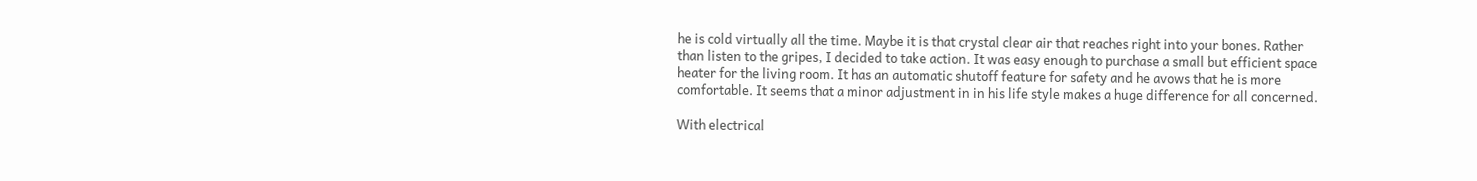he is cold virtually all the time. Maybe it is that crystal clear air that reaches right into your bones. Rather than listen to the gripes, I decided to take action. It was easy enough to purchase a small but efficient space heater for the living room. It has an automatic shutoff feature for safety and he avows that he is more comfortable. It seems that a minor adjustment in in his life style makes a huge difference for all concerned.

With electrical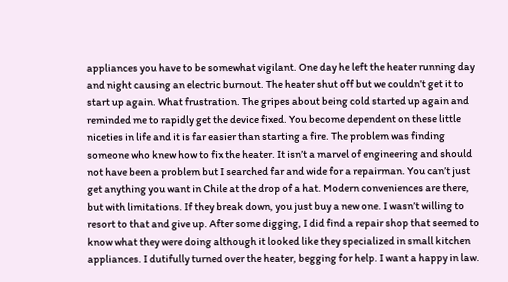appliances you have to be somewhat vigilant. One day he left the heater running day and night causing an electric burnout. The heater shut off but we couldn’t get it to start up again. What frustration. The gripes about being cold started up again and reminded me to rapidly get the device fixed. You become dependent on these little niceties in life and it is far easier than starting a fire. The problem was finding someone who knew how to fix the heater. It isn’t a marvel of engineering and should not have been a problem but I searched far and wide for a repairman. You can’t just get anything you want in Chile at the drop of a hat. Modern conveniences are there, but with limitations. If they break down, you just buy a new one. I wasn’t willing to resort to that and give up. After some digging, I did find a repair shop that seemed to know what they were doing although it looked like they specialized in small kitchen appliances. I dutifully turned over the heater, begging for help. I want a happy in law.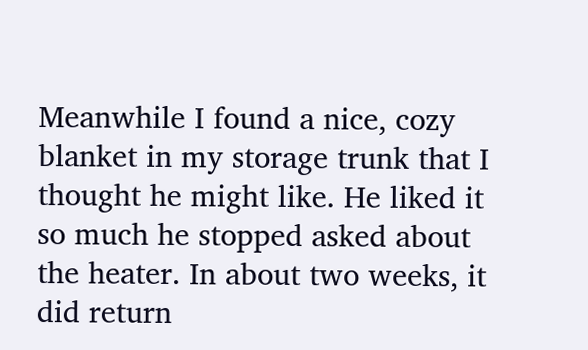Meanwhile I found a nice, cozy blanket in my storage trunk that I thought he might like. He liked it so much he stopped asked about the heater. In about two weeks, it did return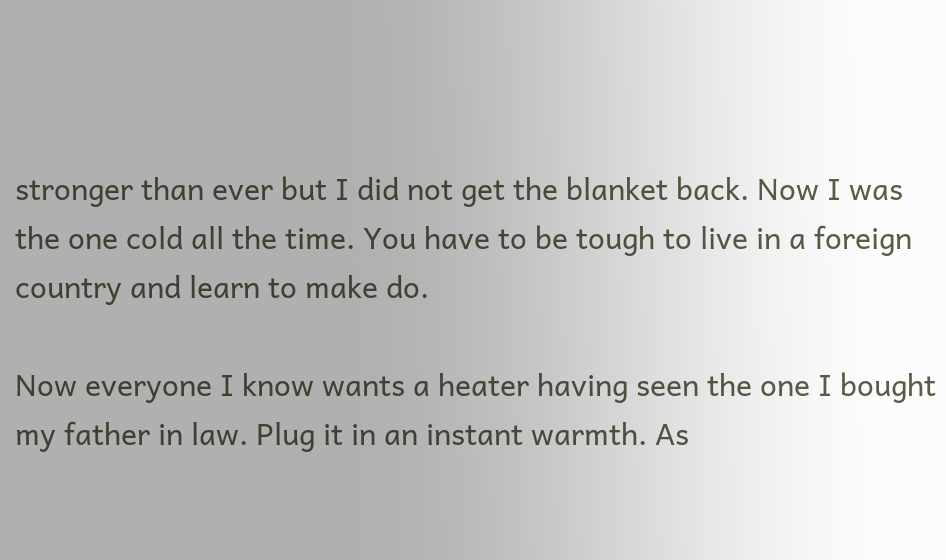stronger than ever but I did not get the blanket back. Now I was the one cold all the time. You have to be tough to live in a foreign country and learn to make do.

Now everyone I know wants a heater having seen the one I bought my father in law. Plug it in an instant warmth. As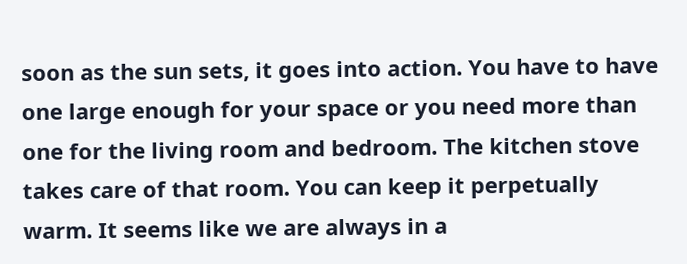soon as the sun sets, it goes into action. You have to have one large enough for your space or you need more than one for the living room and bedroom. The kitchen stove takes care of that room. You can keep it perpetually warm. It seems like we are always in a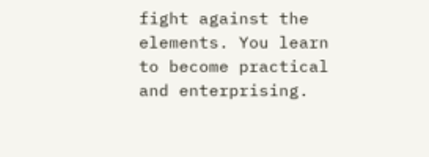fight against the elements. You learn to become practical and enterprising.